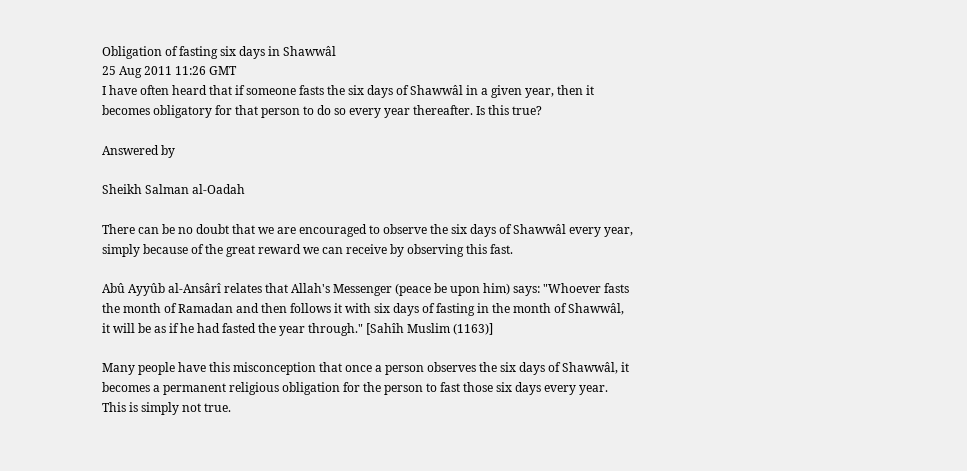Obligation of fasting six days in Shawwâl
25 Aug 2011 11:26 GMT
I have often heard that if someone fasts the six days of Shawwâl in a given year, then it becomes obligatory for that person to do so every year thereafter. Is this true?

Answered by

Sheikh Salman al-Oadah

There can be no doubt that we are encouraged to observe the six days of Shawwâl every year, simply because of the great reward we can receive by observing this fast.

Abû Ayyûb al-Ansârî relates that Allah's Messenger (peace be upon him) says: "Whoever fasts the month of Ramadan and then follows it with six days of fasting in the month of Shawwâl, it will be as if he had fasted the year through." [Sahîh Muslim (1163)]

Many people have this misconception that once a person observes the six days of Shawwâl, it becomes a permanent religious obligation for the person to fast those six days every year. This is simply not true.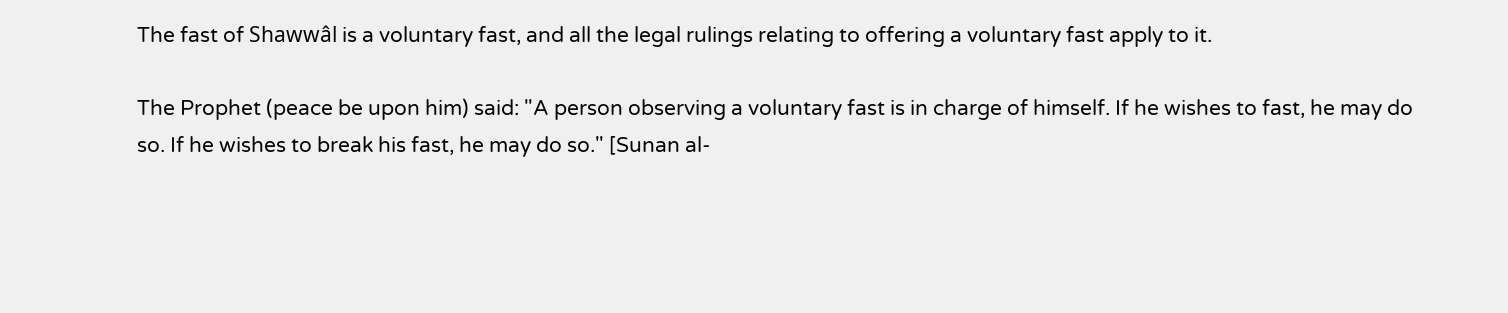The fast of Shawwâl is a voluntary fast, and all the legal rulings relating to offering a voluntary fast apply to it.

The Prophet (peace be upon him) said: "A person observing a voluntary fast is in charge of himself. If he wishes to fast, he may do so. If he wishes to break his fast, he may do so." [Sunan al-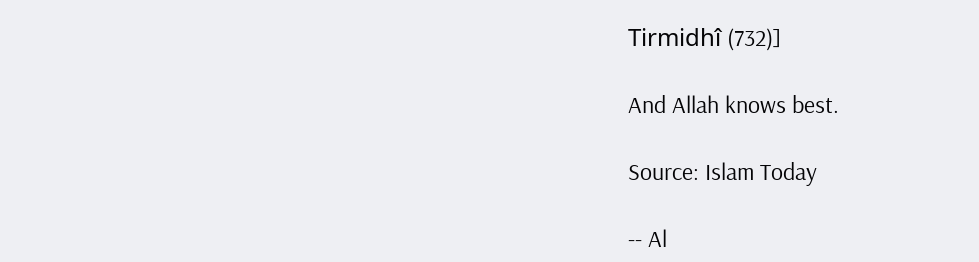Tirmidhî (732)]

And Allah knows best.

Source: Islam Today

-- Al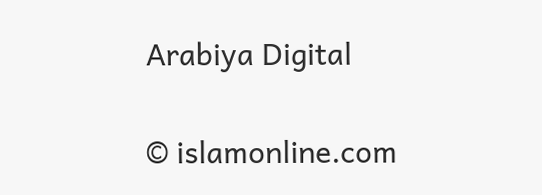Arabiya Digital

© islamonline.com